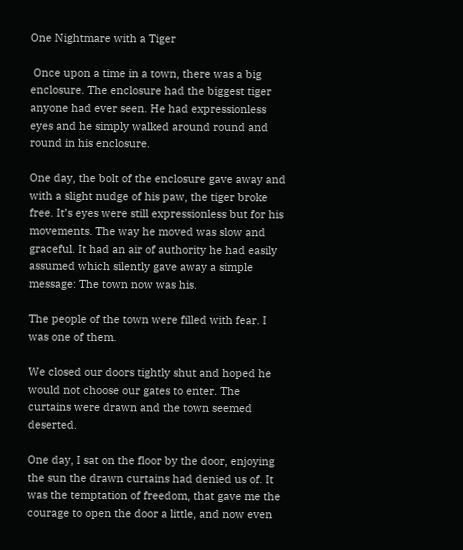One Nightmare with a Tiger

 Once upon a time in a town, there was a big enclosure. The enclosure had the biggest tiger anyone had ever seen. He had expressionless eyes and he simply walked around round and round in his enclosure.

One day, the bolt of the enclosure gave away and with a slight nudge of his paw, the tiger broke free. It’s eyes were still expressionless but for his movements. The way he moved was slow and graceful. It had an air of authority he had easily assumed which silently gave away a simple message: The town now was his.

The people of the town were filled with fear. I was one of them.

We closed our doors tightly shut and hoped he would not choose our gates to enter. The curtains were drawn and the town seemed deserted.

One day, I sat on the floor by the door, enjoying the sun the drawn curtains had denied us of. It was the temptation of freedom, that gave me the courage to open the door a little, and now even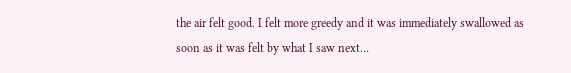the air felt good. I felt more greedy and it was immediately swallowed as soon as it was felt by what I saw next…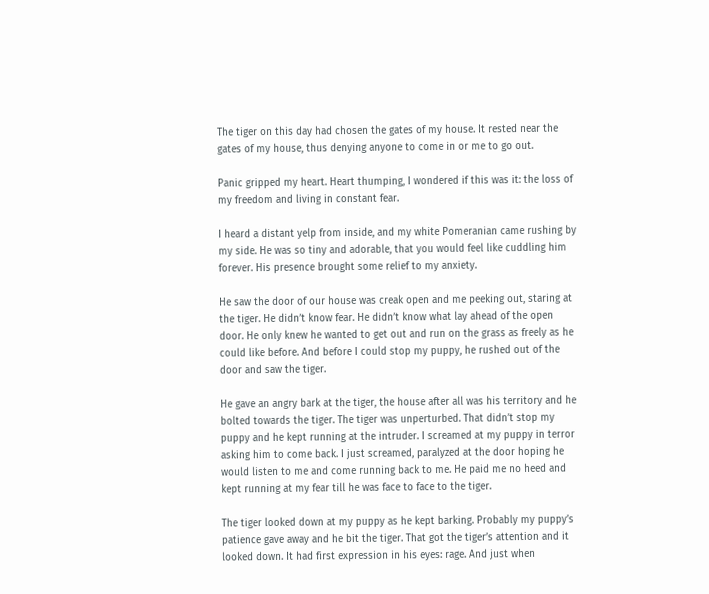The tiger on this day had chosen the gates of my house. It rested near the gates of my house, thus denying anyone to come in or me to go out.

Panic gripped my heart. Heart thumping, I wondered if this was it: the loss of my freedom and living in constant fear.

I heard a distant yelp from inside, and my white Pomeranian came rushing by my side. He was so tiny and adorable, that you would feel like cuddling him forever. His presence brought some relief to my anxiety.

He saw the door of our house was creak open and me peeking out, staring at the tiger. He didn’t know fear. He didn’t know what lay ahead of the open door. He only knew he wanted to get out and run on the grass as freely as he could like before. And before I could stop my puppy, he rushed out of the door and saw the tiger.

He gave an angry bark at the tiger, the house after all was his territory and he bolted towards the tiger. The tiger was unperturbed. That didn’t stop my puppy and he kept running at the intruder. I screamed at my puppy in terror asking him to come back. I just screamed, paralyzed at the door hoping he would listen to me and come running back to me. He paid me no heed and kept running at my fear till he was face to face to the tiger.

The tiger looked down at my puppy as he kept barking. Probably my puppy’s patience gave away and he bit the tiger. That got the tiger’s attention and it looked down. It had first expression in his eyes: rage. And just when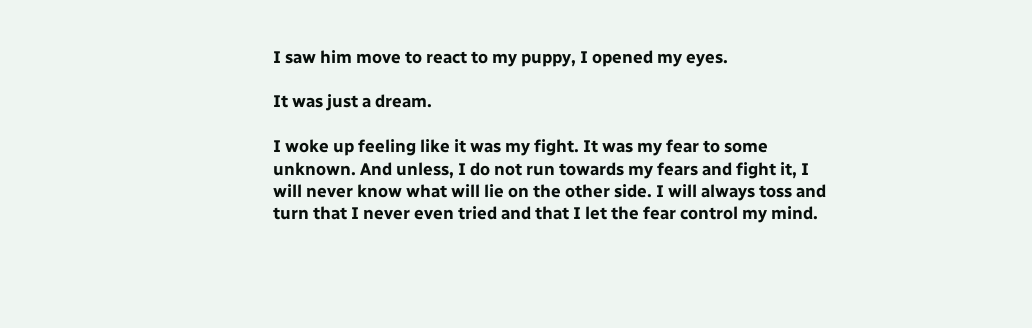I saw him move to react to my puppy, I opened my eyes.

It was just a dream.

I woke up feeling like it was my fight. It was my fear to some unknown. And unless, I do not run towards my fears and fight it, I will never know what will lie on the other side. I will always toss and turn that I never even tried and that I let the fear control my mind.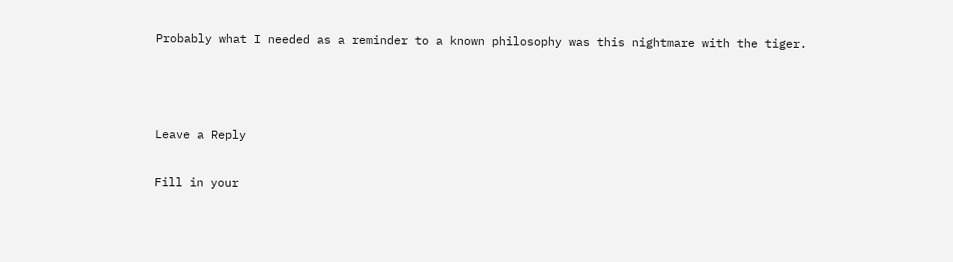Probably what I needed as a reminder to a known philosophy was this nightmare with the tiger.



Leave a Reply

Fill in your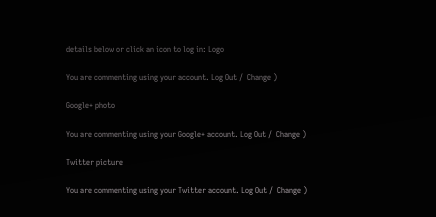details below or click an icon to log in: Logo

You are commenting using your account. Log Out /  Change )

Google+ photo

You are commenting using your Google+ account. Log Out /  Change )

Twitter picture

You are commenting using your Twitter account. Log Out /  Change )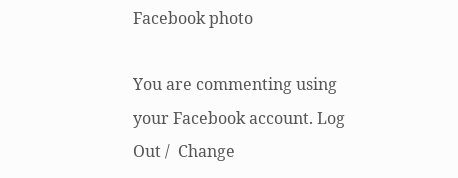Facebook photo

You are commenting using your Facebook account. Log Out /  Change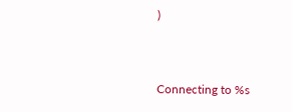)


Connecting to %s